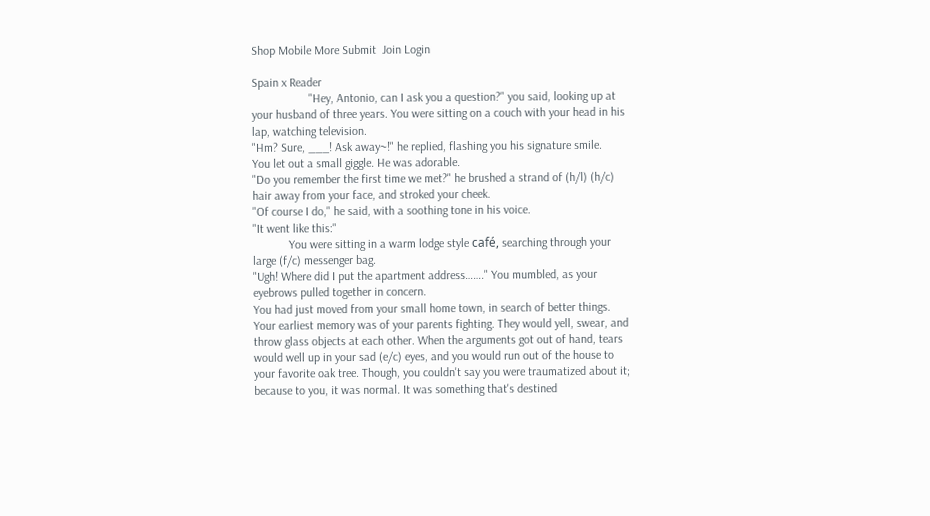Shop Mobile More Submit  Join Login

Spain x Reader
                   "Hey, Antonio, can I ask you a question?" you said, looking up at your husband of three years. You were sitting on a couch with your head in his lap, watching television.
"Hm? Sure, ___! Ask away~!" he replied, flashing you his signature smile.
You let out a small giggle. He was adorable.
"Do you remember the first time we met?" he brushed a strand of (h/l) (h/c) hair away from your face, and stroked your cheek.
"Of course I do," he said, with a soothing tone in his voice.
"It went like this:"
            You were sitting in a warm lodge style café, searching through your large (f/c) messenger bag.
"Ugh! Where did I put the apartment address……." You mumbled, as your eyebrows pulled together in concern.
You had just moved from your small home town, in search of better things. Your earliest memory was of your parents fighting. They would yell, swear, and throw glass objects at each other. When the arguments got out of hand, tears would well up in your sad (e/c) eyes, and you would run out of the house to your favorite oak tree. Though, you couldn't say you were traumatized about it; because to you, it was normal. It was something that's destined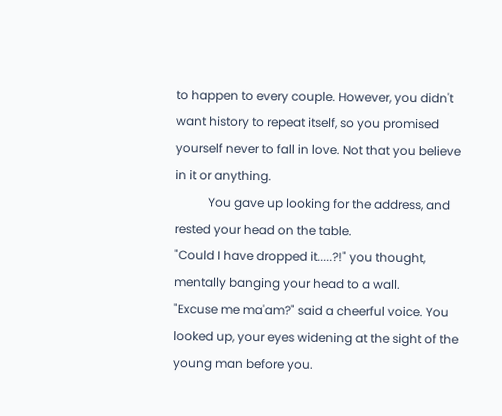to happen to every couple. However, you didn't want history to repeat itself, so you promised yourself never to fall in love. Not that you believe in it or anything.
           You gave up looking for the address, and rested your head on the table.
"Could I have dropped it.....?!" you thought, mentally banging your head to a wall.
"Excuse me ma'am?" said a cheerful voice. You looked up, your eyes widening at the sight of the young man before you.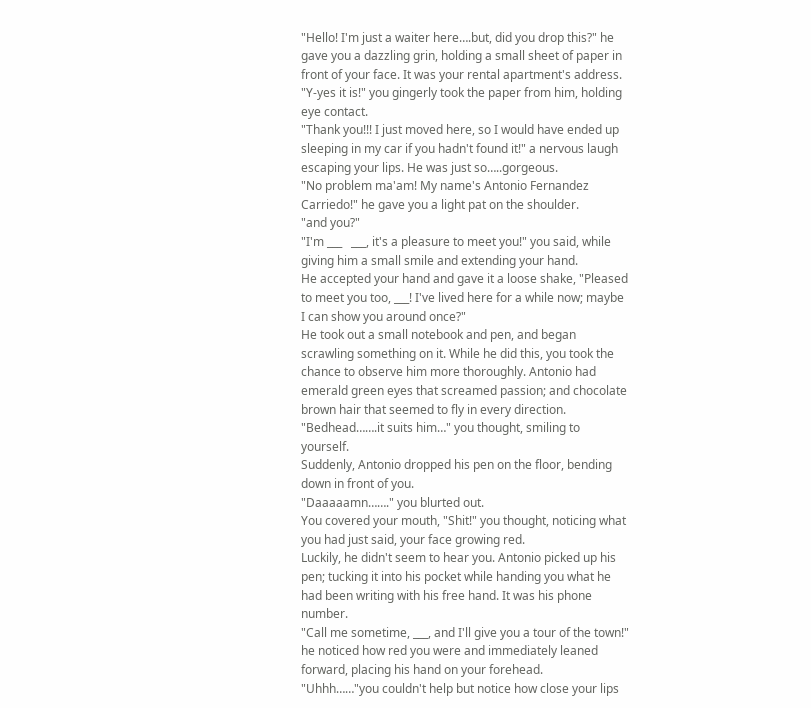"Hello! I'm just a waiter here….but, did you drop this?" he gave you a dazzling grin, holding a small sheet of paper in front of your face. It was your rental apartment's address.
"Y-yes it is!" you gingerly took the paper from him, holding eye contact.
"Thank you!!! I just moved here, so I would have ended up sleeping in my car if you hadn't found it!" a nervous laugh escaping your lips. He was just so…..gorgeous.
"No problem ma'am! My name's Antonio Fernandez Carriedo!" he gave you a light pat on the shoulder.
"and you?"
"I'm ___   ___, it's a pleasure to meet you!" you said, while giving him a small smile and extending your hand.
He accepted your hand and gave it a loose shake, "Pleased to meet you too, ___! I've lived here for a while now; maybe I can show you around once?"
He took out a small notebook and pen, and began scrawling something on it. While he did this, you took the chance to observe him more thoroughly. Antonio had emerald green eyes that screamed passion; and chocolate brown hair that seemed to fly in every direction.
"Bedhead…….it suits him…" you thought, smiling to yourself.
Suddenly, Antonio dropped his pen on the floor, bending down in front of you.
"Daaaaamn……." you blurted out.
You covered your mouth, "Shit!" you thought, noticing what you had just said, your face growing red.
Luckily, he didn't seem to hear you. Antonio picked up his pen; tucking it into his pocket while handing you what he had been writing with his free hand. It was his phone number.
"Call me sometime, ___, and I'll give you a tour of the town!" he noticed how red you were and immediately leaned forward, placing his hand on your forehead.
"Uhhh……"you couldn't help but notice how close your lips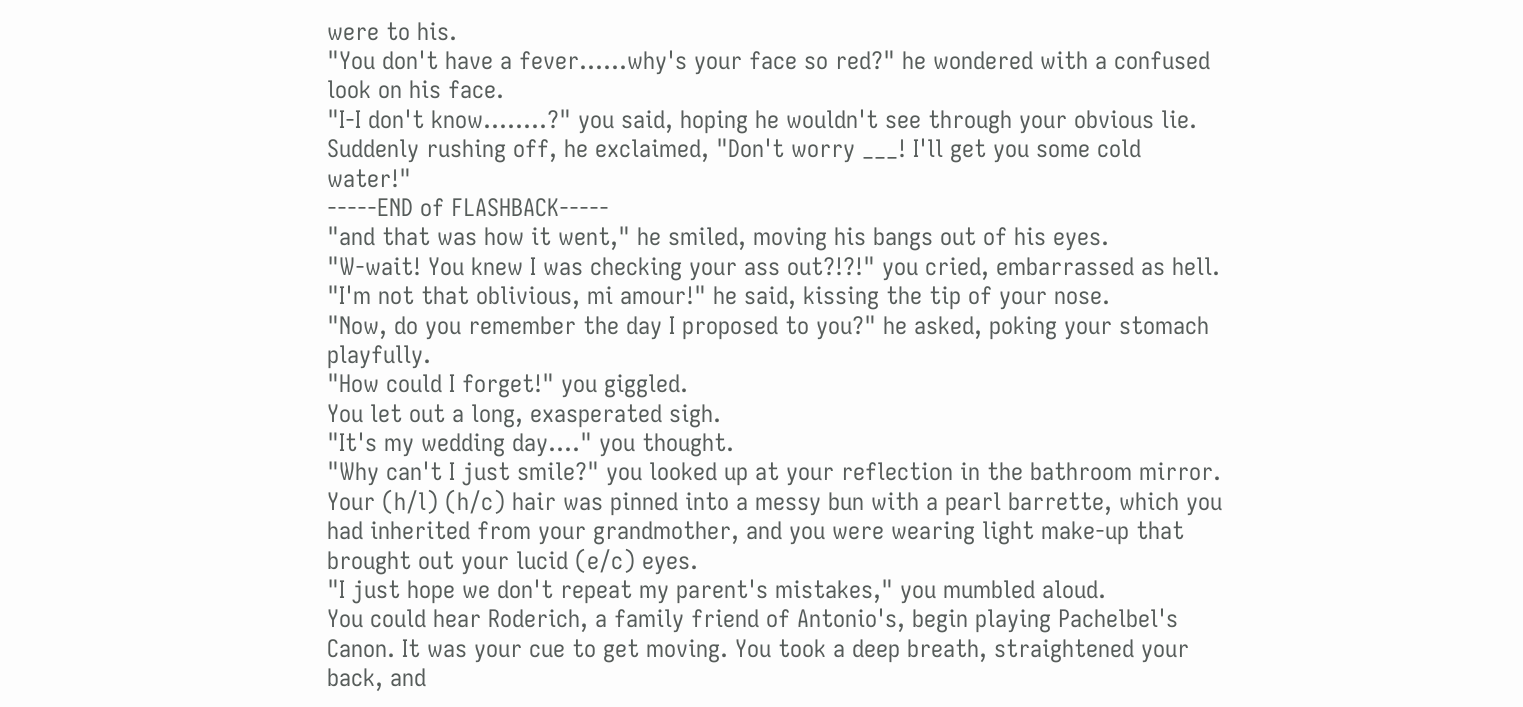were to his.
"You don't have a fever……why's your face so red?" he wondered with a confused look on his face.
"I-I don't know……..?" you said, hoping he wouldn't see through your obvious lie.
Suddenly rushing off, he exclaimed, "Don't worry ___! I'll get you some cold water!"
-----END of FLASHBACK-----
"and that was how it went," he smiled, moving his bangs out of his eyes.
"W-wait! You knew I was checking your ass out?!?!" you cried, embarrassed as hell.
"I'm not that oblivious, mi amour!" he said, kissing the tip of your nose.
"Now, do you remember the day I proposed to you?" he asked, poking your stomach playfully.
"How could I forget!" you giggled.
You let out a long, exasperated sigh.
"It's my wedding day…." you thought.
"Why can't I just smile?" you looked up at your reflection in the bathroom mirror.
Your (h/l) (h/c) hair was pinned into a messy bun with a pearl barrette, which you had inherited from your grandmother, and you were wearing light make-up that brought out your lucid (e/c) eyes.
"I just hope we don't repeat my parent's mistakes," you mumbled aloud.
You could hear Roderich, a family friend of Antonio's, begin playing Pachelbel's Canon. It was your cue to get moving. You took a deep breath, straightened your back, and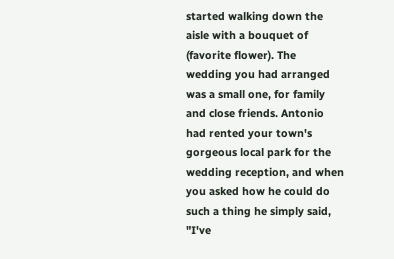started walking down the aisle with a bouquet of (favorite flower). The wedding you had arranged was a small one, for family and close friends. Antonio had rented your town's gorgeous local park for the wedding reception, and when you asked how he could do such a thing he simply said, "I've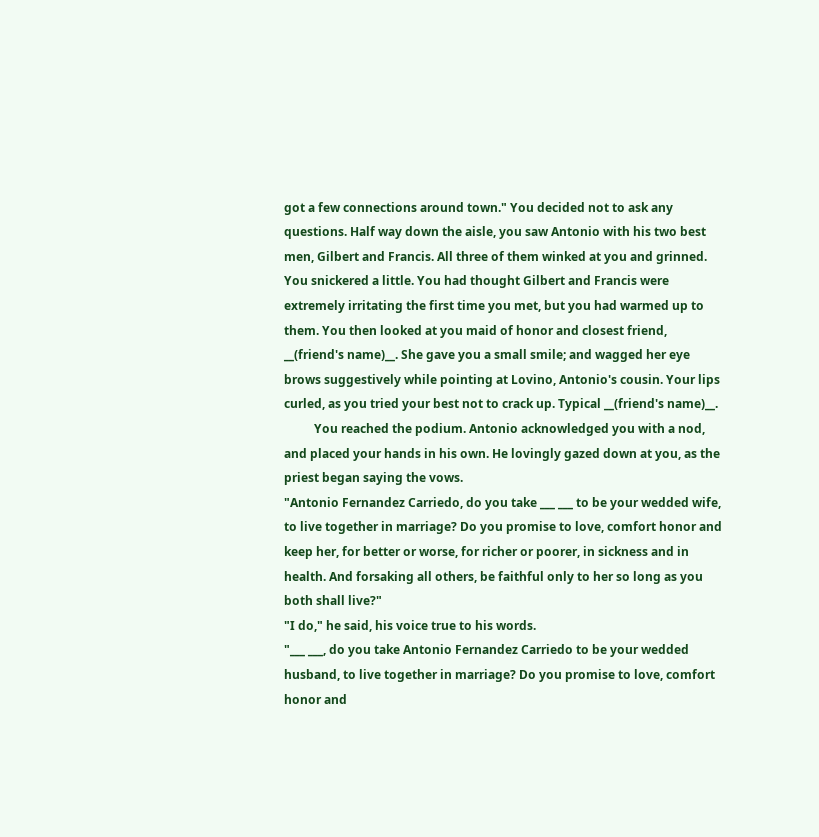got a few connections around town." You decided not to ask any questions. Half way down the aisle, you saw Antonio with his two best men, Gilbert and Francis. All three of them winked at you and grinned. You snickered a little. You had thought Gilbert and Francis were extremely irritating the first time you met, but you had warmed up to them. You then looked at you maid of honor and closest friend, __(friend's name)__. She gave you a small smile; and wagged her eye brows suggestively while pointing at Lovino, Antonio's cousin. Your lips curled, as you tried your best not to crack up. Typical __(friend's name)__.
          You reached the podium. Antonio acknowledged you with a nod, and placed your hands in his own. He lovingly gazed down at you, as the priest began saying the vows.
"Antonio Fernandez Carriedo, do you take ___ ___ to be your wedded wife, to live together in marriage? Do you promise to love, comfort honor and keep her, for better or worse, for richer or poorer, in sickness and in health. And forsaking all others, be faithful only to her so long as you both shall live?"
"I do," he said, his voice true to his words.
"___ ___, do you take Antonio Fernandez Carriedo to be your wedded husband, to live together in marriage? Do you promise to love, comfort honor and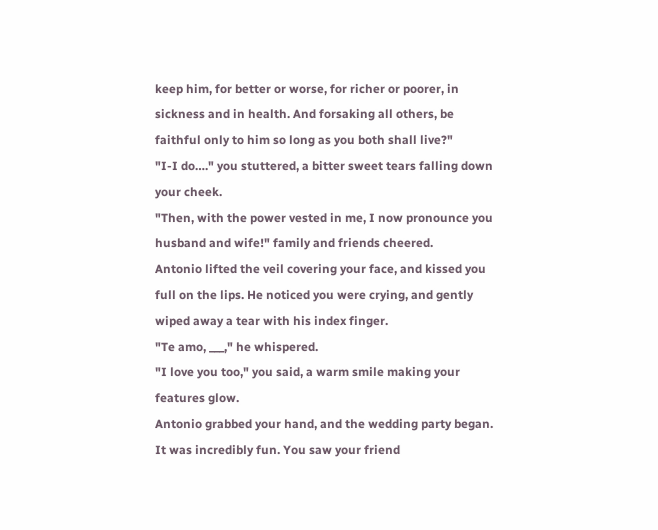keep him, for better or worse, for richer or poorer, in sickness and in health. And forsaking all others, be faithful only to him so long as you both shall live?"
"I-I do…." you stuttered, a bitter sweet tears falling down your cheek.
"Then, with the power vested in me, I now pronounce you husband and wife!" family and friends cheered.
Antonio lifted the veil covering your face, and kissed you full on the lips. He noticed you were crying, and gently wiped away a tear with his index finger.
"Te amo, ___," he whispered.
"I love you too," you said, a warm smile making your features glow.
Antonio grabbed your hand, and the wedding party began. It was incredibly fun. You saw your friend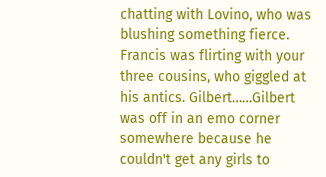chatting with Lovino, who was blushing something fierce. Francis was flirting with your three cousins, who giggled at his antics. Gilbert……Gilbert was off in an emo corner somewhere because he couldn't get any girls to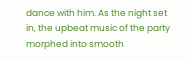dance with him. As the night set in, the upbeat music of the party morphed into smooth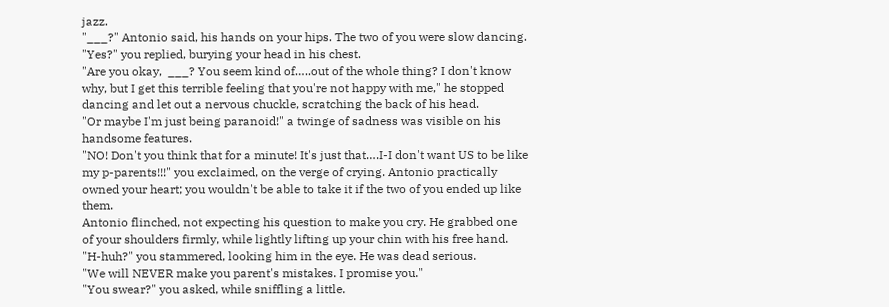jazz.
"___?" Antonio said, his hands on your hips. The two of you were slow dancing.
"Yes?" you replied, burying your head in his chest.
"Are you okay,  ___? You seem kind of…..out of the whole thing? I don't know why, but I get this terrible feeling that you're not happy with me," he stopped dancing and let out a nervous chuckle, scratching the back of his head.
"Or maybe I'm just being paranoid!" a twinge of sadness was visible on his handsome features.
"NO! Don't you think that for a minute! It's just that….I-I don't want US to be like my p-parents!!!" you exclaimed, on the verge of crying. Antonio practically owned your heart; you wouldn't be able to take it if the two of you ended up like them.
Antonio flinched, not expecting his question to make you cry. He grabbed one of your shoulders firmly, while lightly lifting up your chin with his free hand.
"H-huh?" you stammered, looking him in the eye. He was dead serious.
"We will NEVER make you parent's mistakes. I promise you."
"You swear?" you asked, while sniffling a little.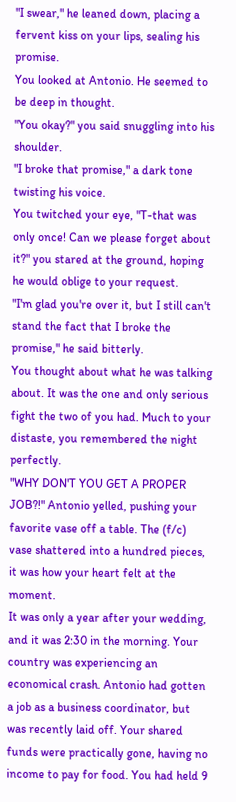"I swear," he leaned down, placing a fervent kiss on your lips, sealing his promise.
You looked at Antonio. He seemed to be deep in thought.
"You okay?" you said snuggling into his shoulder.
"I broke that promise," a dark tone twisting his voice.
You twitched your eye, "T-that was only once! Can we please forget about it?" you stared at the ground, hoping he would oblige to your request.
"I'm glad you're over it, but I still can't stand the fact that I broke the promise," he said bitterly.
You thought about what he was talking about. It was the one and only serious fight the two of you had. Much to your distaste, you remembered the night perfectly.
"WHY DON'T YOU GET A PROPER JOB?!" Antonio yelled, pushing your favorite vase off a table. The (f/c) vase shattered into a hundred pieces, it was how your heart felt at the moment.
It was only a year after your wedding, and it was 2:30 in the morning. Your country was experiencing an economical crash. Antonio had gotten a job as a business coordinator, but was recently laid off. Your shared funds were practically gone, having no income to pay for food. You had held 9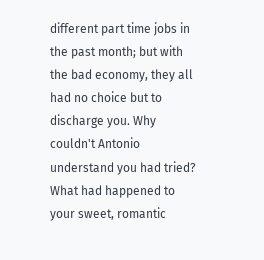different part time jobs in the past month; but with the bad economy, they all had no choice but to discharge you. Why couldn't Antonio understand you had tried? What had happened to your sweet, romantic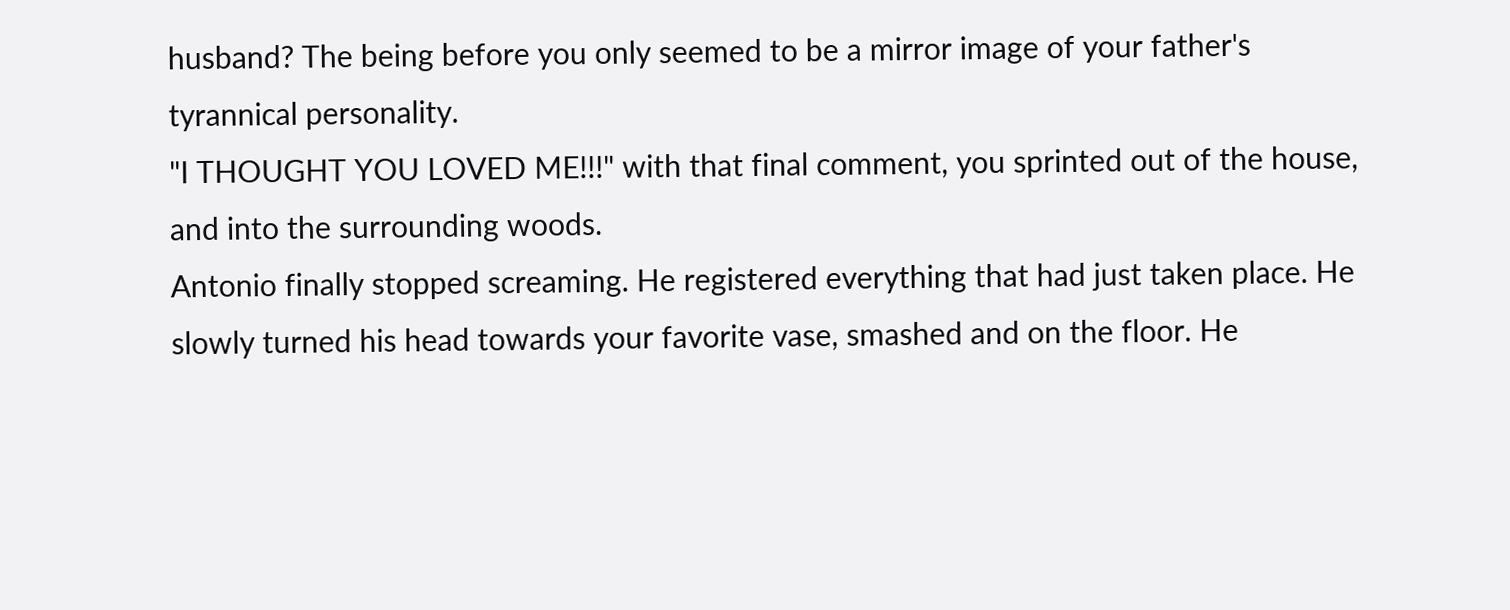husband? The being before you only seemed to be a mirror image of your father's tyrannical personality.
"I THOUGHT YOU LOVED ME!!!" with that final comment, you sprinted out of the house, and into the surrounding woods.
Antonio finally stopped screaming. He registered everything that had just taken place. He slowly turned his head towards your favorite vase, smashed and on the floor. He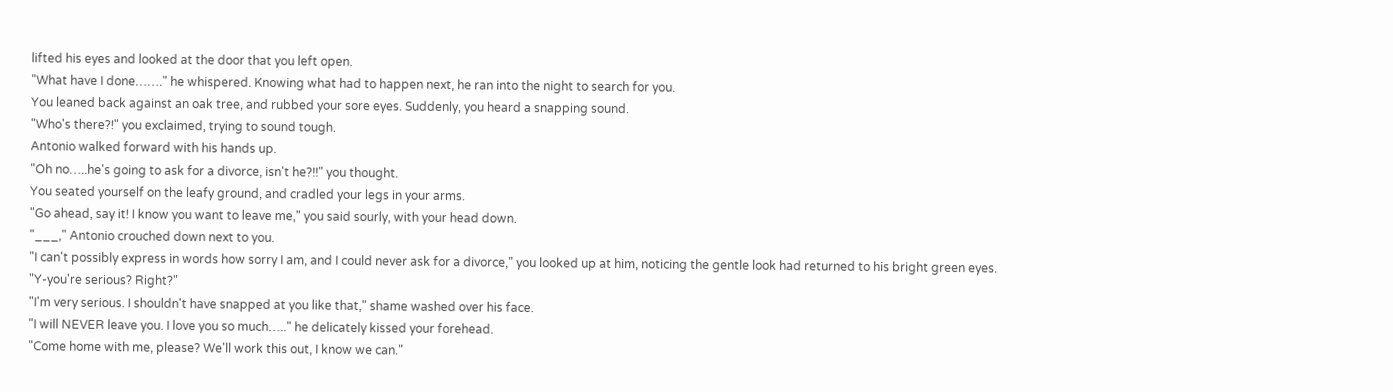lifted his eyes and looked at the door that you left open.
"What have I done……." he whispered. Knowing what had to happen next, he ran into the night to search for you.
You leaned back against an oak tree, and rubbed your sore eyes. Suddenly, you heard a snapping sound.
"Who's there?!" you exclaimed, trying to sound tough.
Antonio walked forward with his hands up.
"Oh no…..he's going to ask for a divorce, isn't he?!!" you thought.
You seated yourself on the leafy ground, and cradled your legs in your arms.
"Go ahead, say it! I know you want to leave me," you said sourly, with your head down.
"___," Antonio crouched down next to you.
"I can't possibly express in words how sorry I am, and I could never ask for a divorce," you looked up at him, noticing the gentle look had returned to his bright green eyes.
"Y-you're serious? Right?"
"I'm very serious. I shouldn't have snapped at you like that," shame washed over his face.
"I will NEVER leave you. I love you so much….." he delicately kissed your forehead.
"Come home with me, please? We'll work this out, I know we can."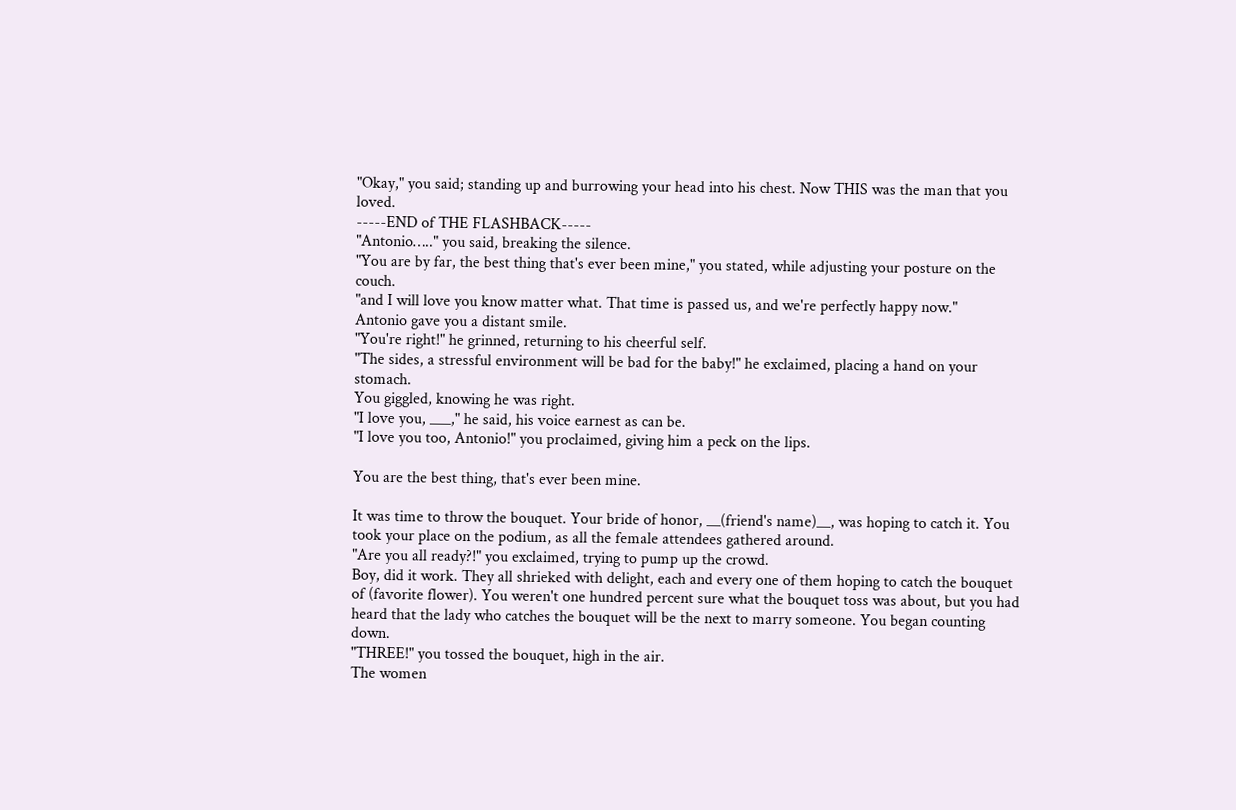"Okay," you said; standing up and burrowing your head into his chest. Now THIS was the man that you loved.
-----END of THE FLASHBACK-----
"Antonio….." you said, breaking the silence.
"You are by far, the best thing that's ever been mine," you stated, while adjusting your posture on the couch.
"and I will love you know matter what. That time is passed us, and we're perfectly happy now."
Antonio gave you a distant smile.
"You're right!" he grinned, returning to his cheerful self.
"The sides, a stressful environment will be bad for the baby!" he exclaimed, placing a hand on your stomach.
You giggled, knowing he was right.
"I love you, ___," he said, his voice earnest as can be.
"I love you too, Antonio!" you proclaimed, giving him a peck on the lips.

You are the best thing, that's ever been mine.

It was time to throw the bouquet. Your bride of honor, __(friend's name)__, was hoping to catch it. You took your place on the podium, as all the female attendees gathered around.
"Are you all ready?!" you exclaimed, trying to pump up the crowd.
Boy, did it work. They all shrieked with delight, each and every one of them hoping to catch the bouquet of (favorite flower). You weren't one hundred percent sure what the bouquet toss was about, but you had heard that the lady who catches the bouquet will be the next to marry someone. You began counting down.
"THREE!" you tossed the bouquet, high in the air.
The women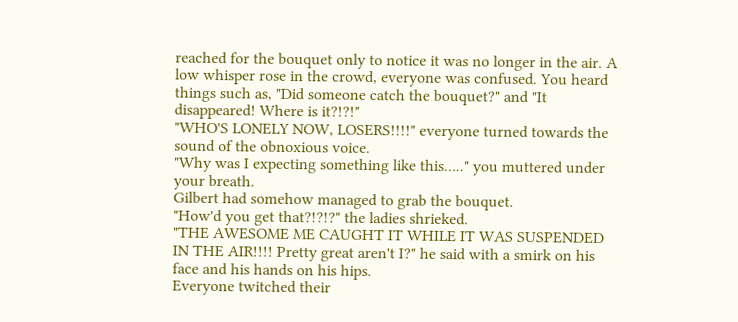reached for the bouquet only to notice it was no longer in the air. A low whisper rose in the crowd, everyone was confused. You heard things such as, "Did someone catch the bouquet?" and "It disappeared! Where is it?!?!"
"WHO'S LONELY NOW, LOSERS!!!!" everyone turned towards the sound of the obnoxious voice.
"Why was I expecting something like this….." you muttered under your breath.
Gilbert had somehow managed to grab the bouquet.
"How'd you get that?!?!?" the ladies shrieked.
"THE AWESOME ME CAUGHT IT WHILE IT WAS SUSPENDED IN THE AIR!!!! Pretty great aren't I?" he said with a smirk on his face and his hands on his hips.
Everyone twitched their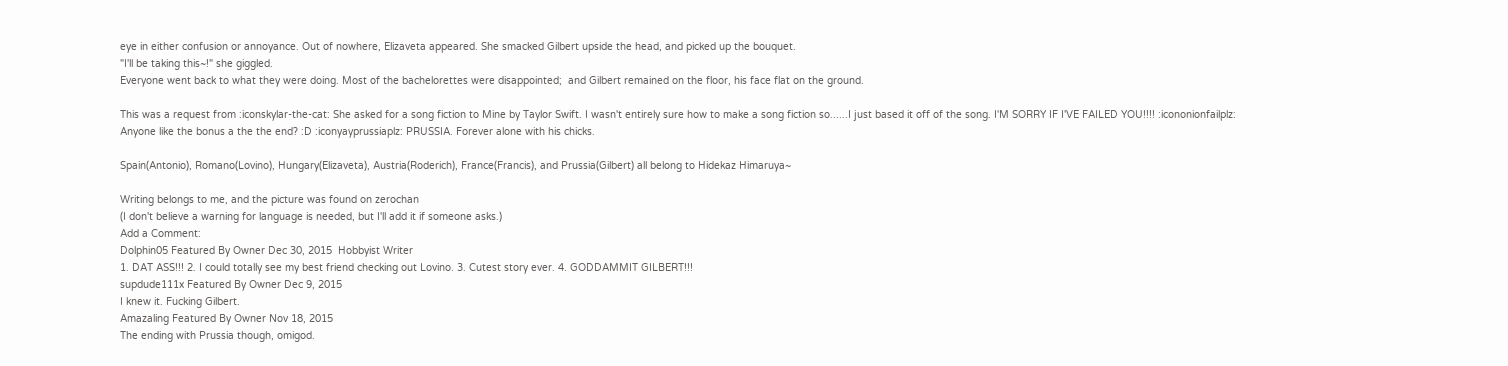eye in either confusion or annoyance. Out of nowhere, Elizaveta appeared. She smacked Gilbert upside the head, and picked up the bouquet.
"I'll be taking this~!" she giggled.
Everyone went back to what they were doing. Most of the bachelorettes were disappointed;  and Gilbert remained on the floor, his face flat on the ground.

This was a request from :iconskylar-the-cat: She asked for a song fiction to Mine by Taylor Swift. I wasn't entirely sure how to make a song fiction so......I just based it off of the song. I'M SORRY IF I'VE FAILED YOU!!!! :icononionfailplz:
Anyone like the bonus a the the end? :D :iconyayprussiaplz: PRUSSIA. Forever alone with his chicks.

Spain(Antonio), Romano(Lovino), Hungary(Elizaveta), Austria(Roderich), France(Francis), and Prussia(Gilbert) all belong to Hidekaz Himaruya~

Writing belongs to me, and the picture was found on zerochan
(I don't believe a warning for language is needed, but I'll add it if someone asks.)
Add a Comment:
Dolphin05 Featured By Owner Dec 30, 2015  Hobbyist Writer
1. DAT ASS!!! 2. I could totally see my best friend checking out Lovino. 3. Cutest story ever. 4. GODDAMMIT GILBERT!!!
supdude111x Featured By Owner Dec 9, 2015
I knew it. Fucking Gilbert.
Amazaling Featured By Owner Nov 18, 2015
The ending with Prussia though, omigod.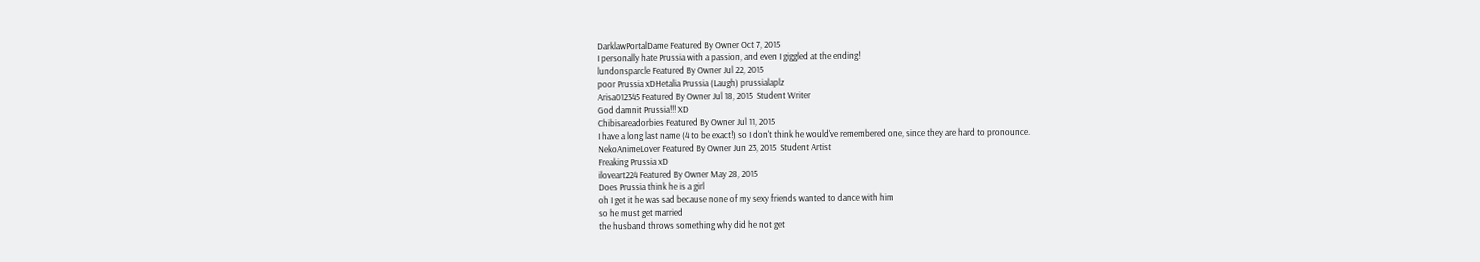DarklawPortalDame Featured By Owner Oct 7, 2015
I personally hate Prussia with a passion, and even I giggled at the ending!
lundonsparcle Featured By Owner Jul 22, 2015
poor Prussia xDHetalia Prussia (Laugh) prussialaplz
Arisa012345 Featured By Owner Jul 18, 2015  Student Writer
God damnit Prussia!!! XD
Chibisareadorbies Featured By Owner Jul 11, 2015
I have a long last name (4 to be exact!) so I don't think he would've remembered one, since they are hard to pronounce.
NekoAnimeLover Featured By Owner Jun 23, 2015  Student Artist
Freaking Prussia xD
iloveart224 Featured By Owner May 28, 2015
Does Prussia think he is a girl
oh I get it he was sad because none of my sexy friends wanted to dance with him
so he must get married
the husband throws something why did he not get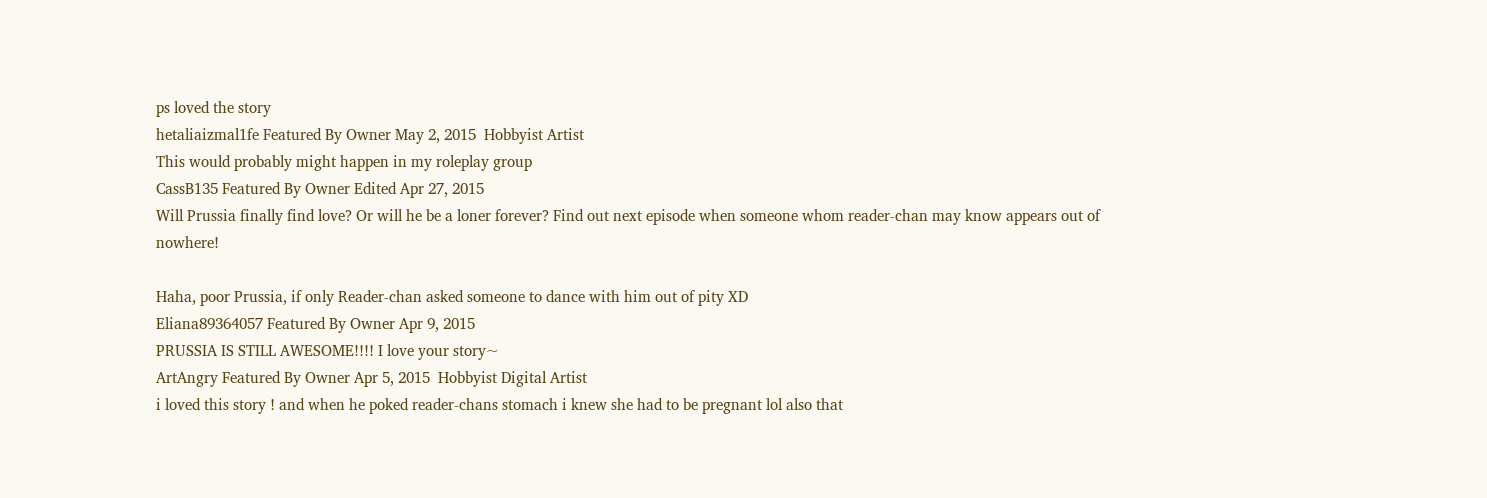ps loved the story
hetaliaizmal1fe Featured By Owner May 2, 2015  Hobbyist Artist
This would probably might happen in my roleplay group
CassB135 Featured By Owner Edited Apr 27, 2015
Will Prussia finally find love? Or will he be a loner forever? Find out next episode when someone whom reader-chan may know appears out of nowhere!

Haha, poor Prussia, if only Reader-chan asked someone to dance with him out of pity XD
Eliana89364057 Featured By Owner Apr 9, 2015
PRUSSIA IS STILL AWESOME!!!! I love your story~
ArtAngry Featured By Owner Apr 5, 2015  Hobbyist Digital Artist
i loved this story ! and when he poked reader-chans stomach i knew she had to be pregnant lol also that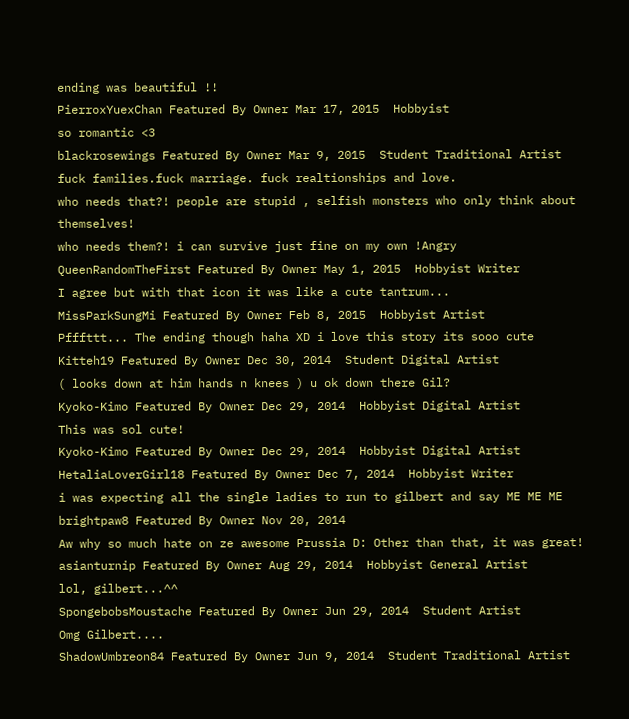ending was beautiful !!
PierroxYuexChan Featured By Owner Mar 17, 2015  Hobbyist
so romantic <3
blackrosewings Featured By Owner Mar 9, 2015  Student Traditional Artist
fuck families.fuck marriage. fuck realtionships and love.
who needs that?! people are stupid , selfish monsters who only think about themselves!
who needs them?! i can survive just fine on my own !Angry
QueenRandomTheFirst Featured By Owner May 1, 2015  Hobbyist Writer
I agree but with that icon it was like a cute tantrum...
MissParkSungMi Featured By Owner Feb 8, 2015  Hobbyist Artist
Pfffttt... The ending though haha XD i love this story its sooo cute
Kitteh19 Featured By Owner Dec 30, 2014  Student Digital Artist
( looks down at him hands n knees ) u ok down there Gil?
Kyoko-Kimo Featured By Owner Dec 29, 2014  Hobbyist Digital Artist
This was sol cute!
Kyoko-Kimo Featured By Owner Dec 29, 2014  Hobbyist Digital Artist
HetaliaLoverGirl18 Featured By Owner Dec 7, 2014  Hobbyist Writer
i was expecting all the single ladies to run to gilbert and say ME ME ME
brightpaw8 Featured By Owner Nov 20, 2014
Aw why so much hate on ze awesome Prussia D: Other than that, it was great!
asianturnip Featured By Owner Aug 29, 2014  Hobbyist General Artist
lol, gilbert...^^
SpongebobsMoustache Featured By Owner Jun 29, 2014  Student Artist
Omg Gilbert....
ShadowUmbreon84 Featured By Owner Jun 9, 2014  Student Traditional Artist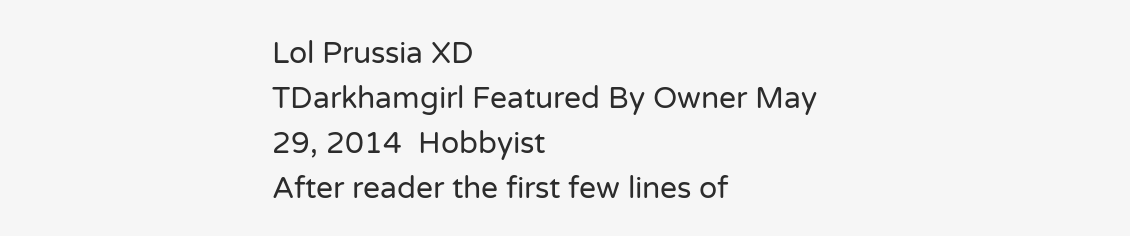Lol Prussia XD
TDarkhamgirl Featured By Owner May 29, 2014  Hobbyist
After reader the first few lines of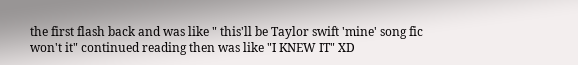the first flash back and was like " this'll be Taylor swift 'mine' song fic won't it" continued reading then was like "I KNEW IT" XD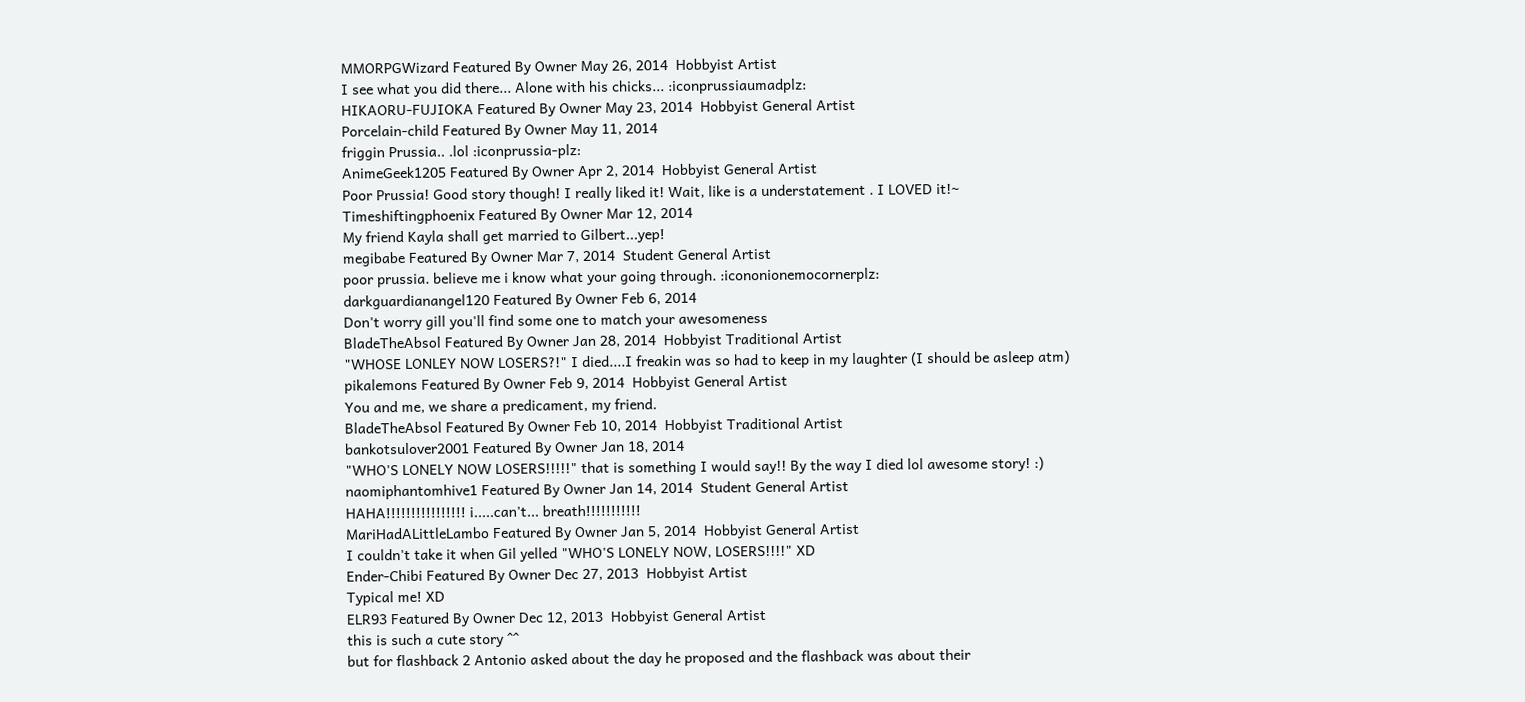MMORPGWizard Featured By Owner May 26, 2014  Hobbyist Artist
I see what you did there... Alone with his chicks... :iconprussiaumadplz:
HIKAORU-FUJIOKA Featured By Owner May 23, 2014  Hobbyist General Artist
Porcelain-child Featured By Owner May 11, 2014
friggin Prussia.. .lol :iconprussia-plz:
AnimeGeek1205 Featured By Owner Apr 2, 2014  Hobbyist General Artist
Poor Prussia! Good story though! I really liked it! Wait, like is a understatement . I LOVED it!~
Timeshiftingphoenix Featured By Owner Mar 12, 2014
My friend Kayla shall get married to Gilbert...yep!
megibabe Featured By Owner Mar 7, 2014  Student General Artist
poor prussia. believe me i know what your going through. :icononionemocornerplz:
darkguardianangel120 Featured By Owner Feb 6, 2014
Don't worry gill you'll find some one to match your awesomeness
BladeTheAbsol Featured By Owner Jan 28, 2014  Hobbyist Traditional Artist
"WHOSE LONLEY NOW LOSERS?!" I died....I freakin was so had to keep in my laughter (I should be asleep atm)
pikalemons Featured By Owner Feb 9, 2014  Hobbyist General Artist
You and me, we share a predicament, my friend.
BladeTheAbsol Featured By Owner Feb 10, 2014  Hobbyist Traditional Artist
bankotsulover2001 Featured By Owner Jan 18, 2014
"WHO'S LONELY NOW LOSERS!!!!!" that is something I would say!! By the way I died lol awesome story! :)
naomiphantomhive1 Featured By Owner Jan 14, 2014  Student General Artist
HAHA!!!!!!!!!!!!!!!! i.....can't... breath!!!!!!!!!!!
MariHadALittleLambo Featured By Owner Jan 5, 2014  Hobbyist General Artist
I couldn't take it when Gil yelled "WHO'S LONELY NOW, LOSERS!!!!" XD
Ender-Chibi Featured By Owner Dec 27, 2013  Hobbyist Artist
Typical me! XD
ELR93 Featured By Owner Dec 12, 2013  Hobbyist General Artist
this is such a cute story ^^
but for flashback 2 Antonio asked about the day he proposed and the flashback was about their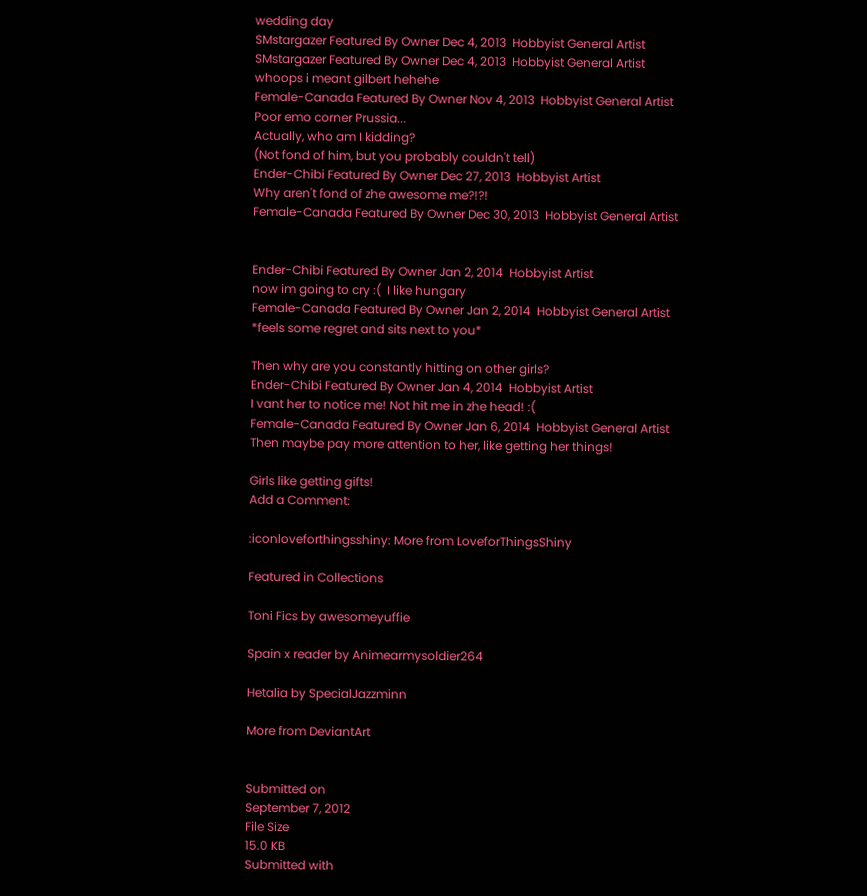wedding day
SMstargazer Featured By Owner Dec 4, 2013  Hobbyist General Artist
SMstargazer Featured By Owner Dec 4, 2013  Hobbyist General Artist
whoops i meant gilbert hehehe
Female-Canada Featured By Owner Nov 4, 2013  Hobbyist General Artist
Poor emo corner Prussia...
Actually, who am I kidding?
(Not fond of him, but you probably couldn't tell)
Ender-Chibi Featured By Owner Dec 27, 2013  Hobbyist Artist
Why aren't fond of zhe awesome me?!?!
Female-Canada Featured By Owner Dec 30, 2013  Hobbyist General Artist


Ender-Chibi Featured By Owner Jan 2, 2014  Hobbyist Artist
now im going to cry :(  I like hungary
Female-Canada Featured By Owner Jan 2, 2014  Hobbyist General Artist
*feels some regret and sits next to you*

Then why are you constantly hitting on other girls?
Ender-Chibi Featured By Owner Jan 4, 2014  Hobbyist Artist
I vant her to notice me! Not hit me in zhe head! :(
Female-Canada Featured By Owner Jan 6, 2014  Hobbyist General Artist
Then maybe pay more attention to her, like getting her things!

Girls like getting gifts!
Add a Comment:

:iconloveforthingsshiny: More from LoveforThingsShiny

Featured in Collections

Toni Fics by awesomeyuffie

Spain x reader by Animearmysoldier264

Hetalia by SpecialJazzminn

More from DeviantArt


Submitted on
September 7, 2012
File Size
15.0 KB
Submitted with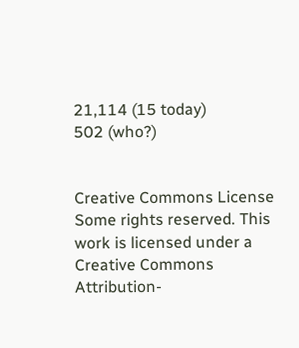21,114 (15 today)
502 (who?)


Creative Commons License
Some rights reserved. This work is licensed under a
Creative Commons Attribution-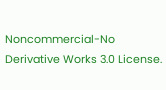Noncommercial-No Derivative Works 3.0 License.